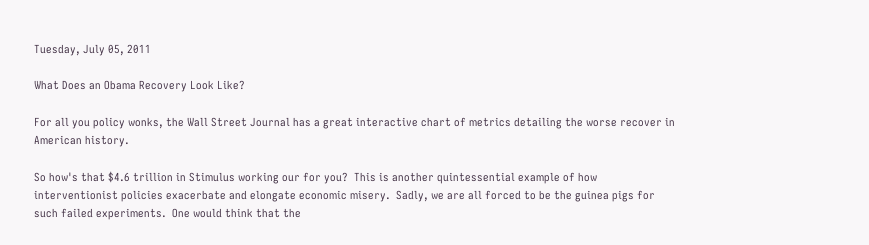Tuesday, July 05, 2011

What Does an Obama Recovery Look Like?

For all you policy wonks, the Wall Street Journal has a great interactive chart of metrics detailing the worse recover in American history.

So how's that $4.6 trillion in Stimulus working our for you?  This is another quintessential example of how interventionist policies exacerbate and elongate economic misery.  Sadly, we are all forced to be the guinea pigs for such failed experiments.  One would think that the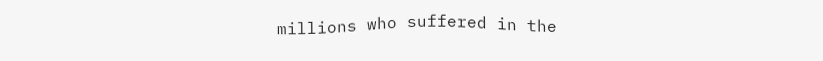millions who suffered in the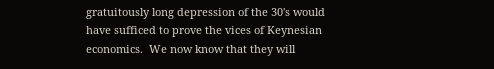gratuitously long depression of the 30's would have sufficed to prove the vices of Keynesian economics.  We now know that they will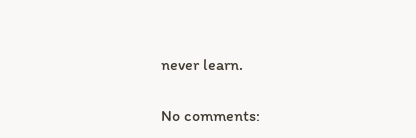never learn.

No comments: